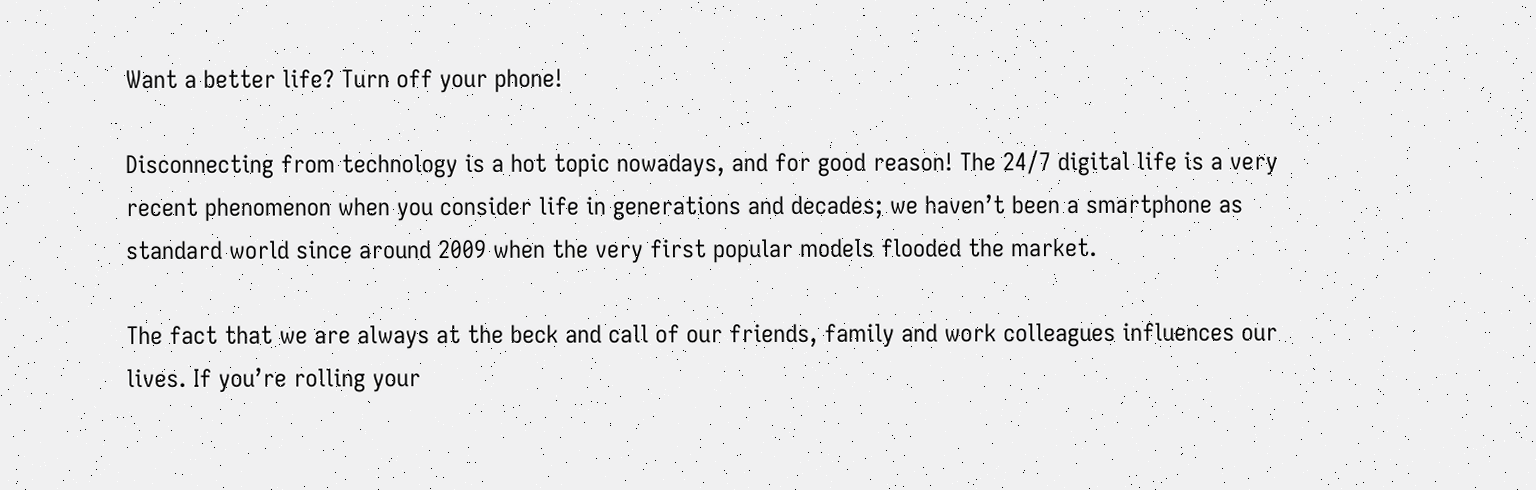Want a better life? Turn off your phone!

Disconnecting from technology is a hot topic nowadays, and for good reason! The 24/7 digital life is a very recent phenomenon when you consider life in generations and decades; we haven’t been a smartphone as standard world since around 2009 when the very first popular models flooded the market.

The fact that we are always at the beck and call of our friends, family and work colleagues influences our lives. If you’re rolling your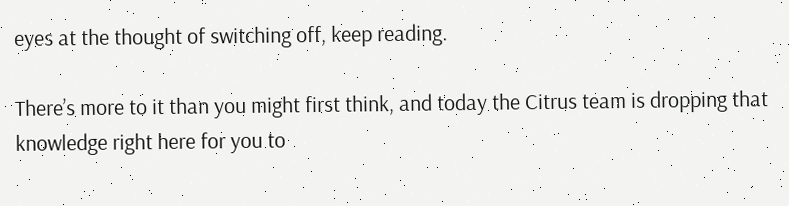eyes at the thought of switching off, keep reading.

There’s more to it than you might first think, and today the Citrus team is dropping that knowledge right here for you to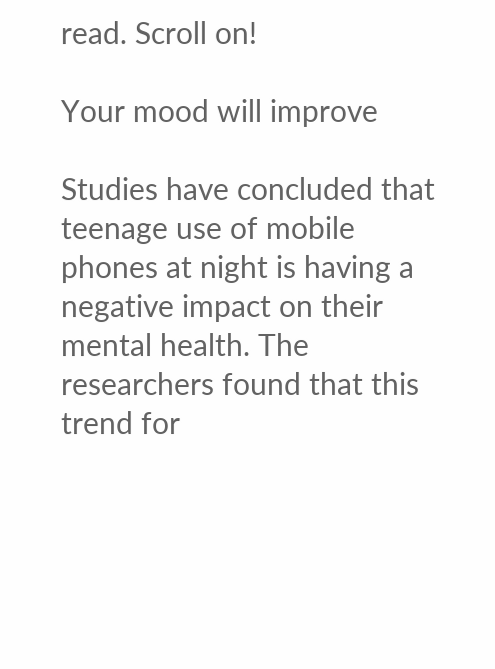read. Scroll on!

Your mood will improve

Studies have concluded that teenage use of mobile phones at night is having a negative impact on their mental health. The researchers found that this trend for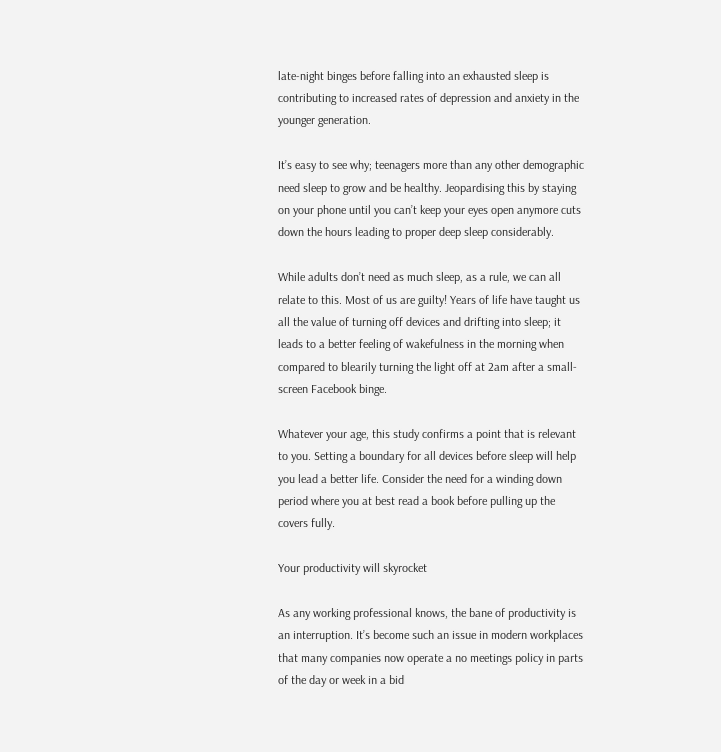late-night binges before falling into an exhausted sleep is contributing to increased rates of depression and anxiety in the younger generation.

It’s easy to see why; teenagers more than any other demographic need sleep to grow and be healthy. Jeopardising this by staying on your phone until you can’t keep your eyes open anymore cuts down the hours leading to proper deep sleep considerably.

While adults don’t need as much sleep, as a rule, we can all relate to this. Most of us are guilty! Years of life have taught us all the value of turning off devices and drifting into sleep; it leads to a better feeling of wakefulness in the morning when compared to blearily turning the light off at 2am after a small-screen Facebook binge.

Whatever your age, this study confirms a point that is relevant to you. Setting a boundary for all devices before sleep will help you lead a better life. Consider the need for a winding down period where you at best read a book before pulling up the covers fully.

Your productivity will skyrocket

As any working professional knows, the bane of productivity is an interruption. It’s become such an issue in modern workplaces that many companies now operate a no meetings policy in parts of the day or week in a bid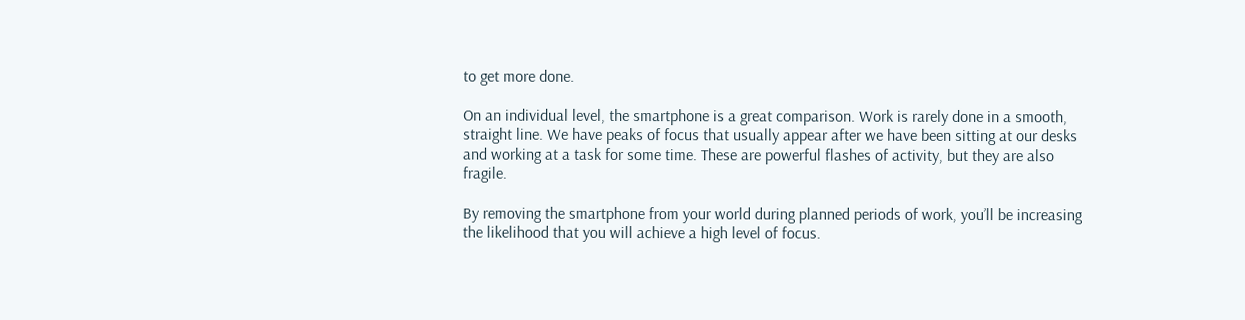to get more done.

On an individual level, the smartphone is a great comparison. Work is rarely done in a smooth, straight line. We have peaks of focus that usually appear after we have been sitting at our desks and working at a task for some time. These are powerful flashes of activity, but they are also fragile.

By removing the smartphone from your world during planned periods of work, you’ll be increasing the likelihood that you will achieve a high level of focus.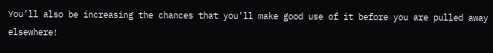You’ll also be increasing the chances that you’ll make good use of it before you are pulled away elsewhere!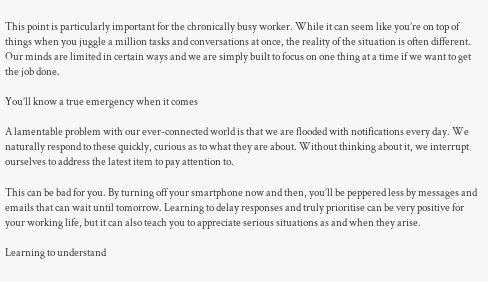This point is particularly important for the chronically busy worker. While it can seem like you’re on top of things when you juggle a million tasks and conversations at once, the reality of the situation is often different. Our minds are limited in certain ways and we are simply built to focus on one thing at a time if we want to get the job done.

You’ll know a true emergency when it comes

A lamentable problem with our ever-connected world is that we are flooded with notifications every day. We naturally respond to these quickly, curious as to what they are about. Without thinking about it, we interrupt ourselves to address the latest item to pay attention to.

This can be bad for you. By turning off your smartphone now and then, you’ll be peppered less by messages and emails that can wait until tomorrow. Learning to delay responses and truly prioritise can be very positive for your working life, but it can also teach you to appreciate serious situations as and when they arise.

Learning to understand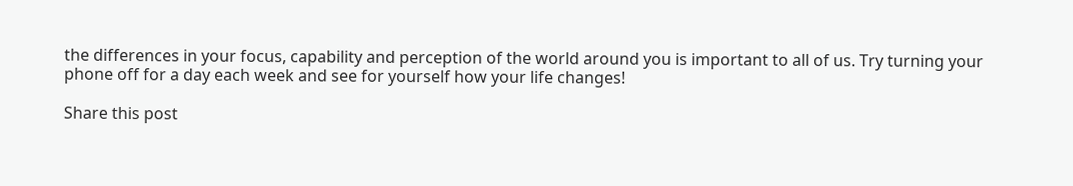the differences in your focus, capability and perception of the world around you is important to all of us. Try turning your phone off for a day each week and see for yourself how your life changes!

Share this post